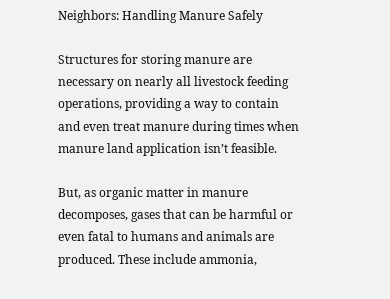Neighbors: Handling Manure Safely

Structures for storing manure are necessary on nearly all livestock feeding operations, providing a way to contain and even treat manure during times when manure land application isn’t feasible.

But, as organic matter in manure decomposes, gases that can be harmful or even fatal to humans and animals are produced. These include ammonia,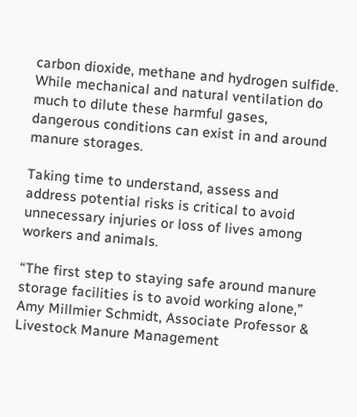carbon dioxide, methane and hydrogen sulfide. While mechanical and natural ventilation do much to dilute these harmful gases, dangerous conditions can exist in and around manure storages.

Taking time to understand, assess and address potential risks is critical to avoid unnecessary injuries or loss of lives among workers and animals.

“The first step to staying safe around manure storage facilities is to avoid working alone,” Amy Millmier Schmidt, Associate Professor & Livestock Manure Management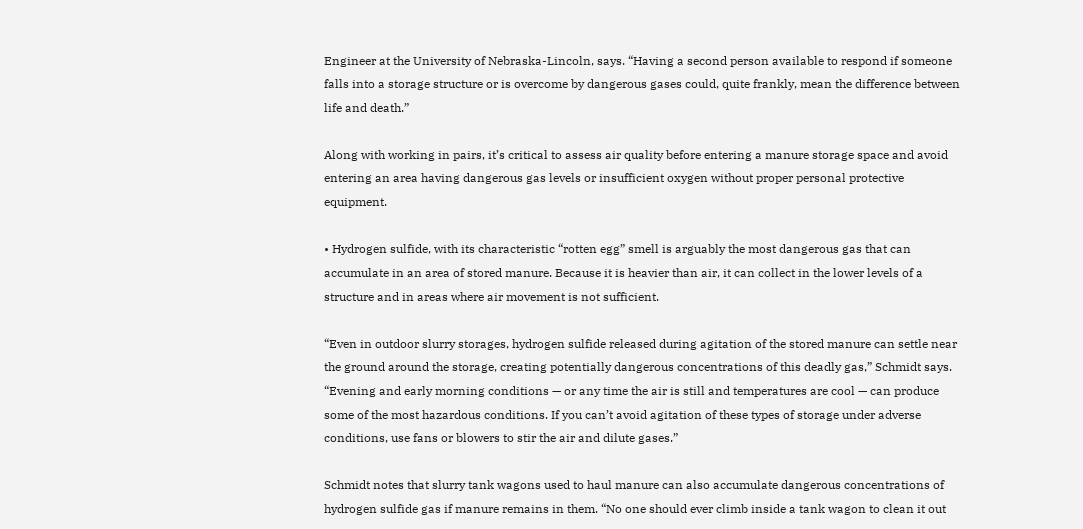Engineer at the University of Nebraska-Lincoln, says. “Having a second person available to respond if someone falls into a storage structure or is overcome by dangerous gases could, quite frankly, mean the difference between life and death.”

Along with working in pairs, it’s critical to assess air quality before entering a manure storage space and avoid entering an area having dangerous gas levels or insufficient oxygen without proper personal protective equipment.

• Hydrogen sulfide, with its characteristic “rotten egg” smell is arguably the most dangerous gas that can accumulate in an area of stored manure. Because it is heavier than air, it can collect in the lower levels of a structure and in areas where air movement is not sufficient.

“Even in outdoor slurry storages, hydrogen sulfide released during agitation of the stored manure can settle near the ground around the storage, creating potentially dangerous concentrations of this deadly gas,” Schmidt says. “Evening and early morning conditions — or any time the air is still and temperatures are cool — can produce some of the most hazardous conditions. If you can’t avoid agitation of these types of storage under adverse conditions, use fans or blowers to stir the air and dilute gases.”

Schmidt notes that slurry tank wagons used to haul manure can also accumulate dangerous concentrations of hydrogen sulfide gas if manure remains in them. “No one should ever climb inside a tank wagon to clean it out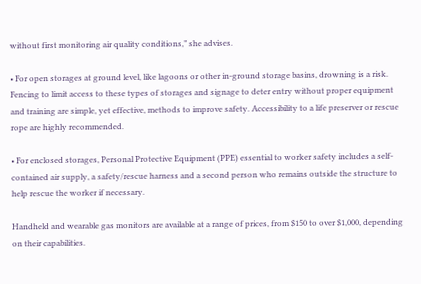without first monitoring air quality conditions,” she advises.

• For open storages at ground level, like lagoons or other in-ground storage basins, drowning is a risk. Fencing to limit access to these types of storages and signage to deter entry without proper equipment and training are simple, yet effective, methods to improve safety. Accessibility to a life preserver or rescue rope are highly recommended.

• For enclosed storages, Personal Protective Equipment (PPE) essential to worker safety includes a self-contained air supply, a safety/rescue harness and a second person who remains outside the structure to help rescue the worker if necessary.

Handheld and wearable gas monitors are available at a range of prices, from $150 to over $1,000, depending on their capabilities.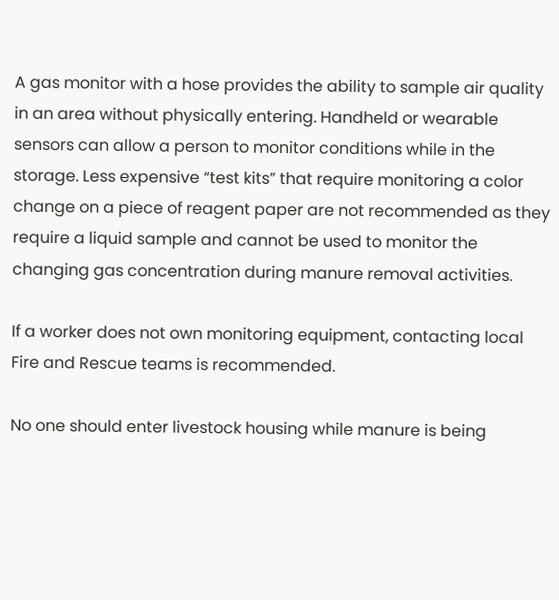A gas monitor with a hose provides the ability to sample air quality in an area without physically entering. Handheld or wearable sensors can allow a person to monitor conditions while in the storage. Less expensive “test kits” that require monitoring a color change on a piece of reagent paper are not recommended as they require a liquid sample and cannot be used to monitor the changing gas concentration during manure removal activities.

If a worker does not own monitoring equipment, contacting local Fire and Rescue teams is recommended.

No one should enter livestock housing while manure is being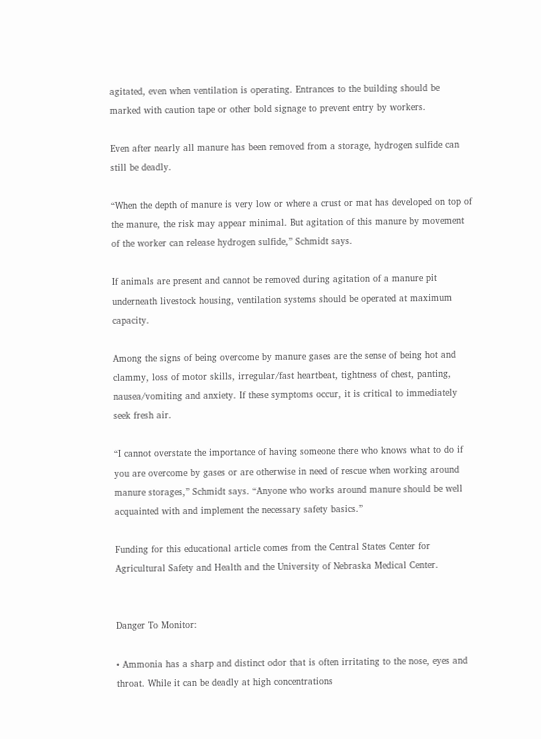agitated, even when ventilation is operating. Entrances to the building should be marked with caution tape or other bold signage to prevent entry by workers.

Even after nearly all manure has been removed from a storage, hydrogen sulfide can still be deadly.

“When the depth of manure is very low or where a crust or mat has developed on top of the manure, the risk may appear minimal. But agitation of this manure by movement of the worker can release hydrogen sulfide,” Schmidt says.

If animals are present and cannot be removed during agitation of a manure pit underneath livestock housing, ventilation systems should be operated at maximum capacity.

Among the signs of being overcome by manure gases are the sense of being hot and clammy, loss of motor skills, irregular/fast heartbeat, tightness of chest, panting, nausea/vomiting and anxiety. If these symptoms occur, it is critical to immediately seek fresh air.

“I cannot overstate the importance of having someone there who knows what to do if you are overcome by gases or are otherwise in need of rescue when working around manure storages,” Schmidt says. “Anyone who works around manure should be well acquainted with and implement the necessary safety basics.”

Funding for this educational article comes from the Central States Center for Agricultural Safety and Health and the University of Nebraska Medical Center.


Danger To Monitor:

• Ammonia has a sharp and distinct odor that is often irritating to the nose, eyes and throat. While it can be deadly at high concentrations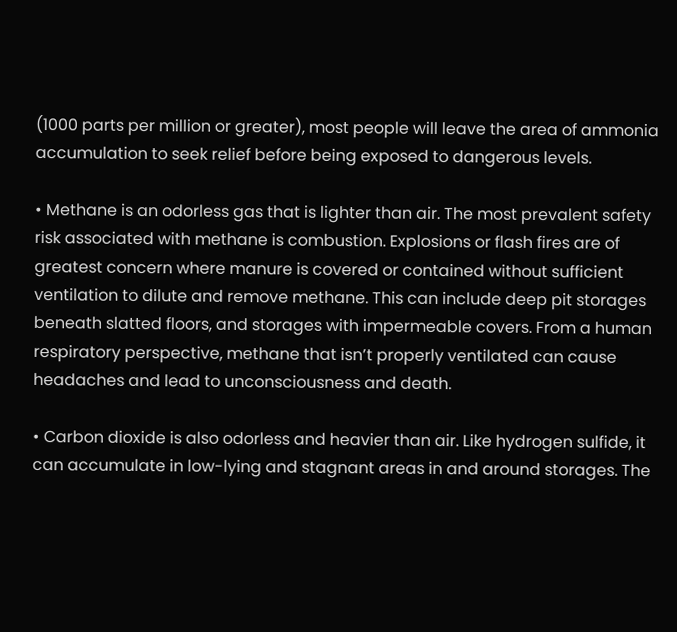(1000 parts per million or greater), most people will leave the area of ammonia accumulation to seek relief before being exposed to dangerous levels.

• Methane is an odorless gas that is lighter than air. The most prevalent safety risk associated with methane is combustion. Explosions or flash fires are of greatest concern where manure is covered or contained without sufficient ventilation to dilute and remove methane. This can include deep pit storages beneath slatted floors, and storages with impermeable covers. From a human respiratory perspective, methane that isn’t properly ventilated can cause headaches and lead to unconsciousness and death.

• Carbon dioxide is also odorless and heavier than air. Like hydrogen sulfide, it can accumulate in low-lying and stagnant areas in and around storages. The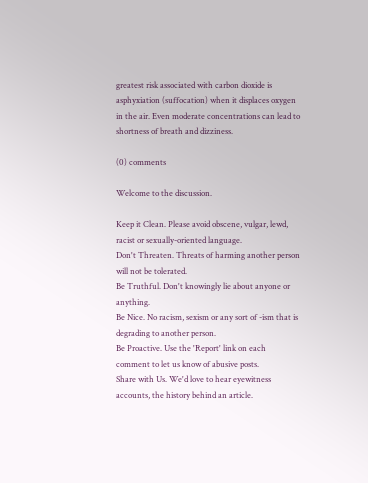greatest risk associated with carbon dioxide is asphyxiation (suffocation) when it displaces oxygen in the air. Even moderate concentrations can lead to shortness of breath and dizziness.

(0) comments

Welcome to the discussion.

Keep it Clean. Please avoid obscene, vulgar, lewd, racist or sexually-oriented language.
Don't Threaten. Threats of harming another person will not be tolerated.
Be Truthful. Don't knowingly lie about anyone or anything.
Be Nice. No racism, sexism or any sort of -ism that is degrading to another person.
Be Proactive. Use the 'Report' link on each comment to let us know of abusive posts.
Share with Us. We'd love to hear eyewitness accounts, the history behind an article.